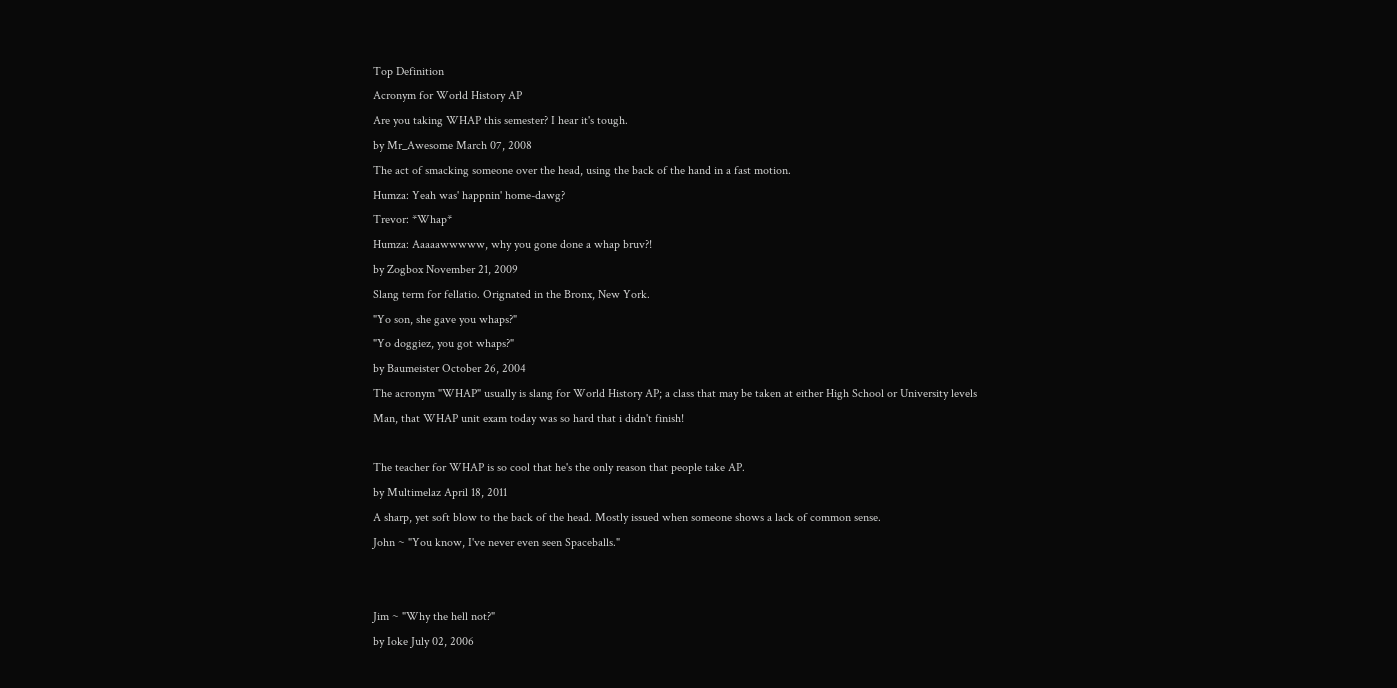Top Definition
Acronym for World History AP
Are you taking WHAP this semester? I hear it's tough.
by Mr_Awesome March 07, 2008
The act of smacking someone over the head, using the back of the hand in a fast motion.
Humza: Yeah was' happnin' home-dawg?
Trevor: *Whap*
Humza: Aaaaawwwww, why you gone done a whap bruv?!
by Zogbox November 21, 2009
Slang term for fellatio. Orignated in the Bronx, New York.
"Yo son, she gave you whaps?"
"Yo doggiez, you got whaps?"
by Baumeister October 26, 2004
The acronym "WHAP" usually is slang for World History AP; a class that may be taken at either High School or University levels
Man, that WHAP unit exam today was so hard that i didn't finish!

The teacher for WHAP is so cool that he's the only reason that people take AP.
by Multimelaz April 18, 2011
A sharp, yet soft blow to the back of the head. Mostly issued when someone shows a lack of common sense.
John ~ "You know, I've never even seen Spaceballs."


Jim ~ "Why the hell not?"
by Ioke July 02, 2006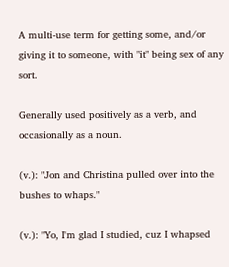A multi-use term for getting some, and/or giving it to someone, with "it" being sex of any sort.

Generally used positively as a verb, and occasionally as a noun.

(v.): "Jon and Christina pulled over into the bushes to whaps."

(v.): "Yo, I'm glad I studied, cuz I whapsed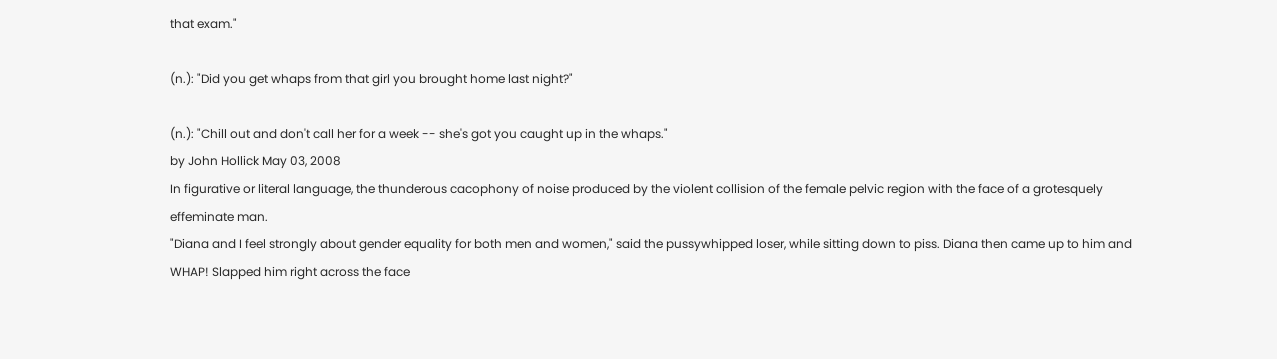that exam."

(n.): "Did you get whaps from that girl you brought home last night?"

(n.): "Chill out and don't call her for a week -- she's got you caught up in the whaps."
by John Hollick May 03, 2008
In figurative or literal language, the thunderous cacophony of noise produced by the violent collision of the female pelvic region with the face of a grotesquely effeminate man.
"Diana and I feel strongly about gender equality for both men and women," said the pussywhipped loser, while sitting down to piss. Diana then came up to him and WHAP! Slapped him right across the face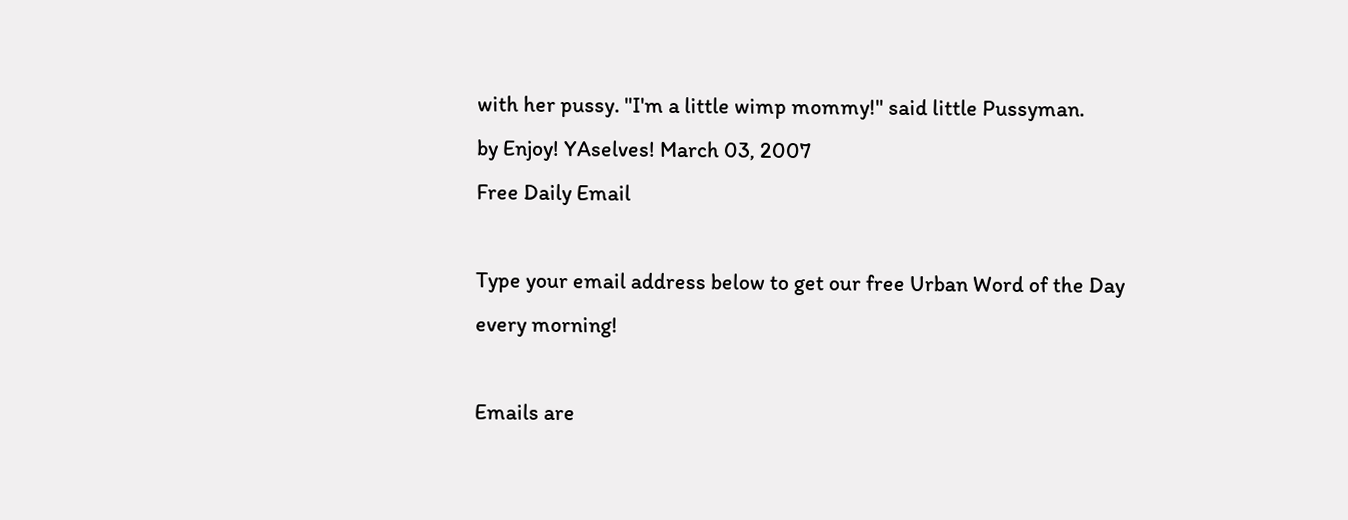with her pussy. "I'm a little wimp mommy!" said little Pussyman.
by Enjoy! YAselves! March 03, 2007
Free Daily Email

Type your email address below to get our free Urban Word of the Day every morning!

Emails are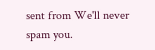sent from We'll never spam you.